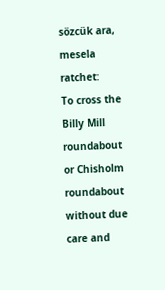sözcük ara, mesela ratchet:
To cross the Billy Mill roundabout or Chisholm roundabout without due care and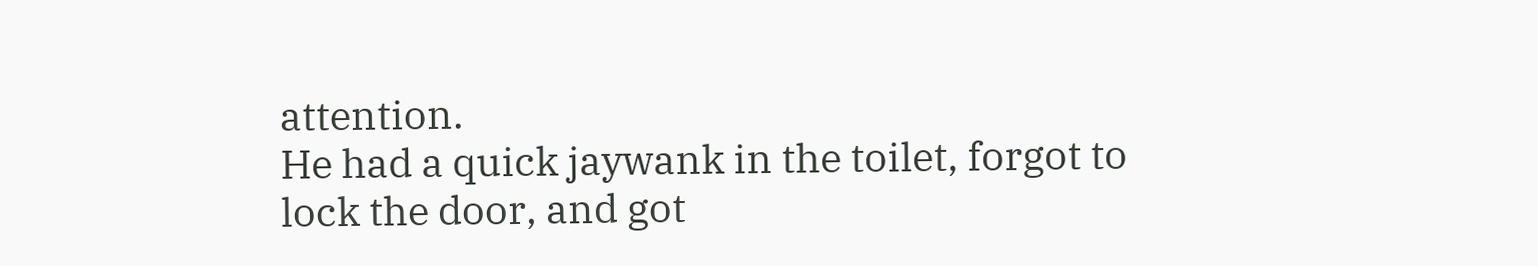attention.
He had a quick jaywank in the toilet, forgot to lock the door, and got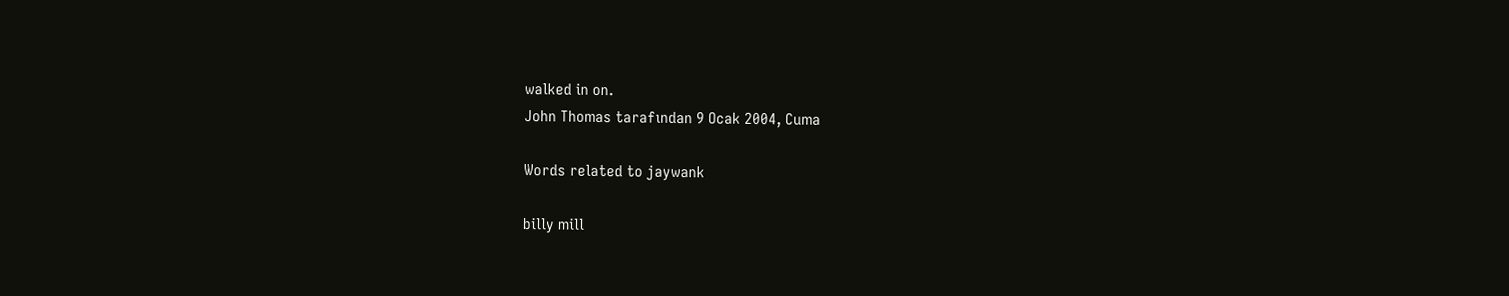walked in on.
John Thomas tarafından 9 Ocak 2004, Cuma

Words related to jaywank

billy mill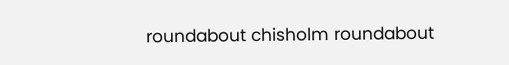roundabout chisholm roundabout